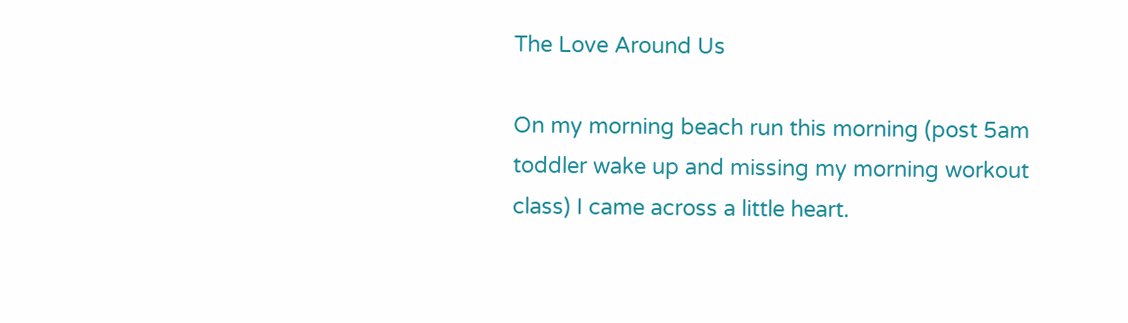The Love Around Us

On my morning beach run this morning (post 5am toddler wake up and missing my morning workout class) I came across a little heart.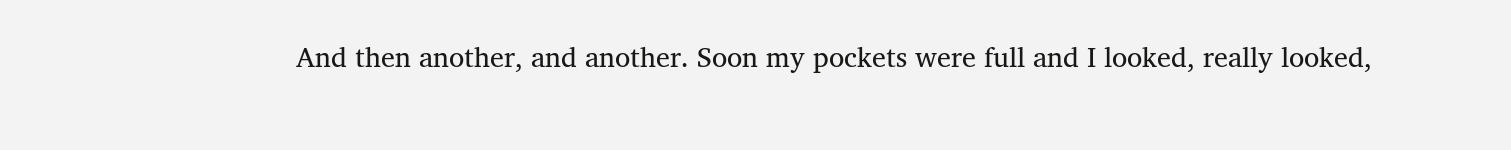And then another, and another. Soon my pockets were full and I looked, really looked,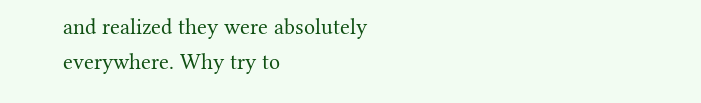and realized they were absolutely everywhere. Why try to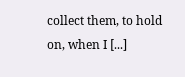collect them, to hold on, when I [...]